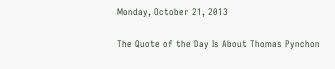Monday, October 21, 2013

The Quote of the Day Is About Thomas Pynchon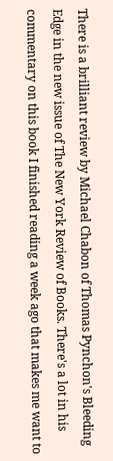There is a brilliant review by Michael Chabon of Thomas Pynchon's Bleeding Edge in the new issue of The New York Review of Books. There's a lot in his commentary on this book I finished reading a week ago that makes me want to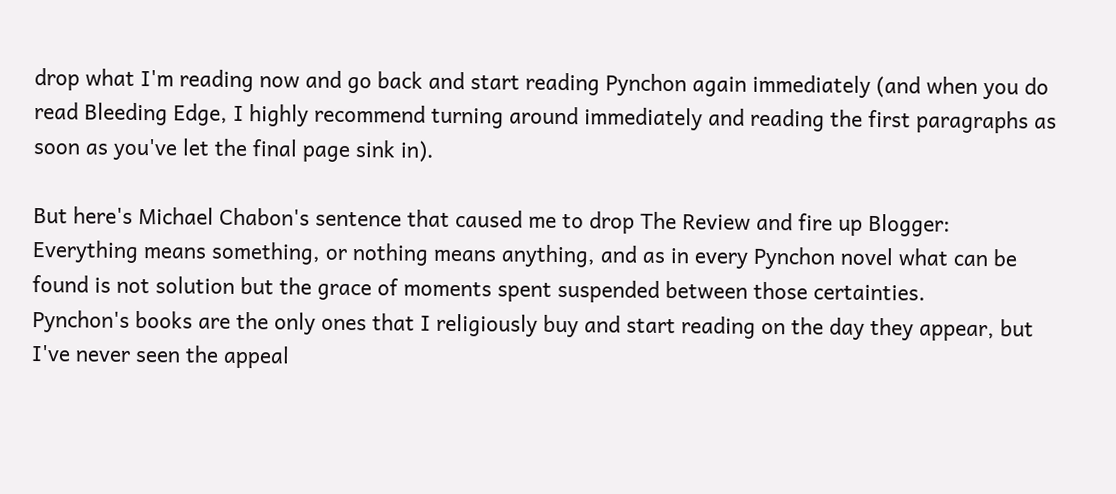drop what I'm reading now and go back and start reading Pynchon again immediately (and when you do read Bleeding Edge, I highly recommend turning around immediately and reading the first paragraphs as soon as you've let the final page sink in).

But here's Michael Chabon's sentence that caused me to drop The Review and fire up Blogger:
Everything means something, or nothing means anything, and as in every Pynchon novel what can be found is not solution but the grace of moments spent suspended between those certainties.
Pynchon's books are the only ones that I religiously buy and start reading on the day they appear, but I've never seen the appeal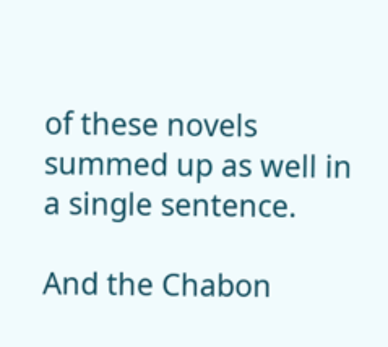of these novels summed up as well in a single sentence.

And the Chabon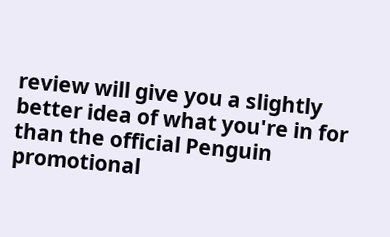review will give you a slightly better idea of what you're in for than the official Penguin promotional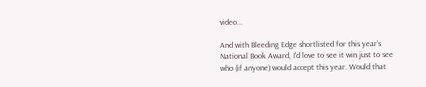video...

And with Bleeding Edge shortlisted for this year's National Book Award, I'd love to see it win just to see who (if anyone) would accept this year. Would that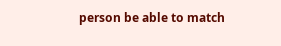person be able to match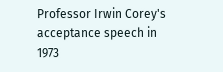Professor Irwin Corey's acceptance speech in 1973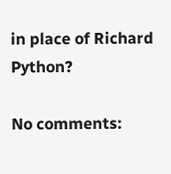in place of Richard Python?

No comments: